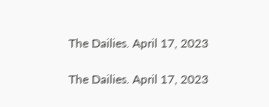The Dailies. April 17, 2023

The Dailies. April 17, 2023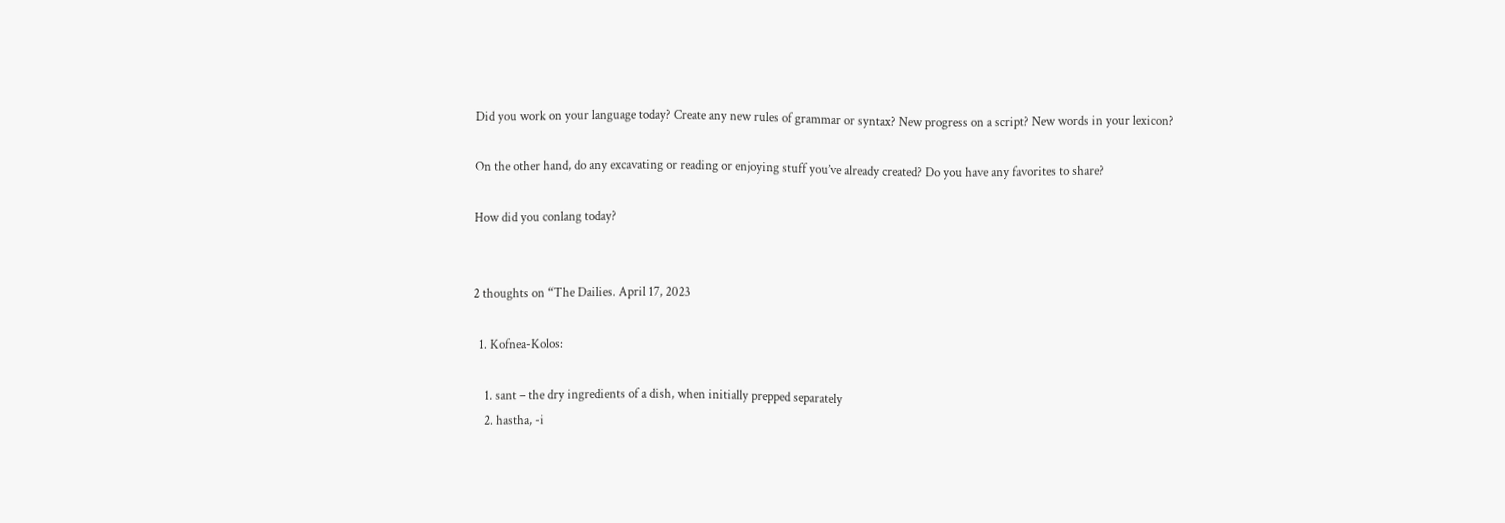Did you work on your language today? Create any new rules of grammar or syntax? New progress on a script? New words in your lexicon?

On the other hand, do any excavating or reading or enjoying stuff you’ve already created? Do you have any favorites to share?

How did you conlang today?


2 thoughts on “The Dailies. April 17, 2023

  1. Kofnea-Kolos:

    1. sant – the dry ingredients of a dish, when initially prepped separately
    2. hastha, -i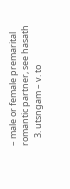– male or female premarital romantic partner, see hasath
    3. utsngam – v. to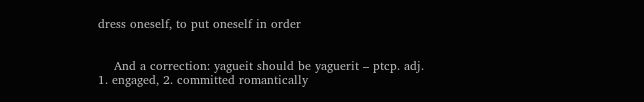dress oneself, to put oneself in order


    And a correction: yagueit should be yaguerit – ptcp. adj. 1. engaged, 2. committed romantically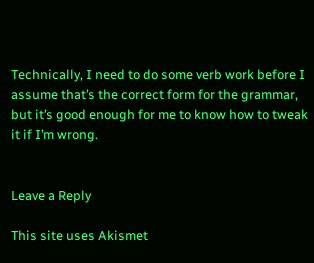Technically, I need to do some verb work before I assume that’s the correct form for the grammar, but it’s good enough for me to know how to tweak it if I’m wrong.


Leave a Reply

This site uses Akismet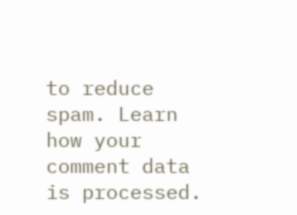to reduce spam. Learn how your comment data is processed.